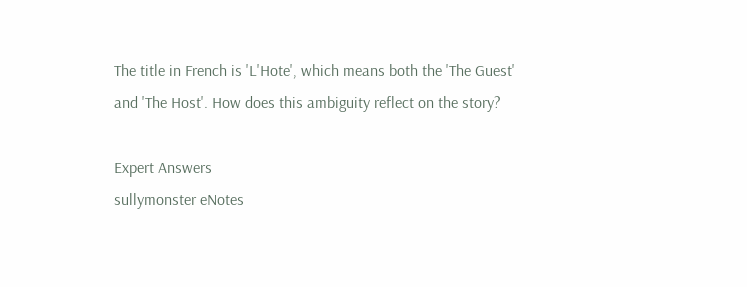The title in French is 'L'Hote', which means both the 'The Guest' and 'The Host'. How does this ambiguity reflect on the story?

Expert Answers
sullymonster eNotes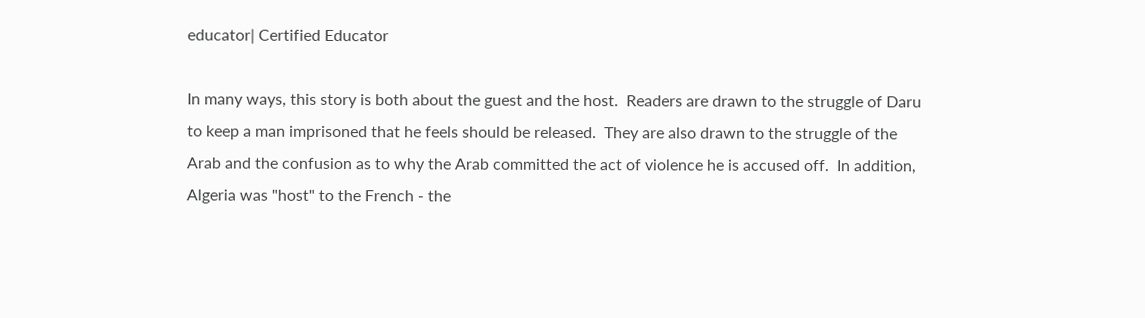educator| Certified Educator

In many ways, this story is both about the guest and the host.  Readers are drawn to the struggle of Daru to keep a man imprisoned that he feels should be released.  They are also drawn to the struggle of the Arab and the confusion as to why the Arab committed the act of violence he is accused off.  In addition, Algeria was "host" to the French - the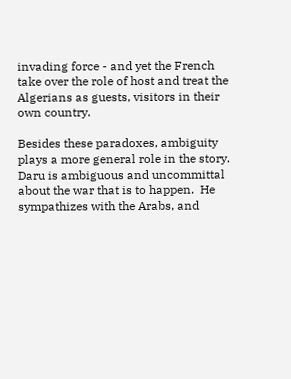invading force - and yet the French take over the role of host and treat the Algerians as guests, visitors in their own country.

Besides these paradoxes, ambiguity plays a more general role in the story.  Daru is ambiguous and uncommittal about the war that is to happen.  He sympathizes with the Arabs, and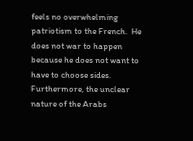feels no overwhelming patriotism to the French.  He does not war to happen because he does not want to have to choose sides.  Furthermore, the unclear nature of the Arabs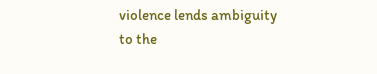violence lends ambiguity to the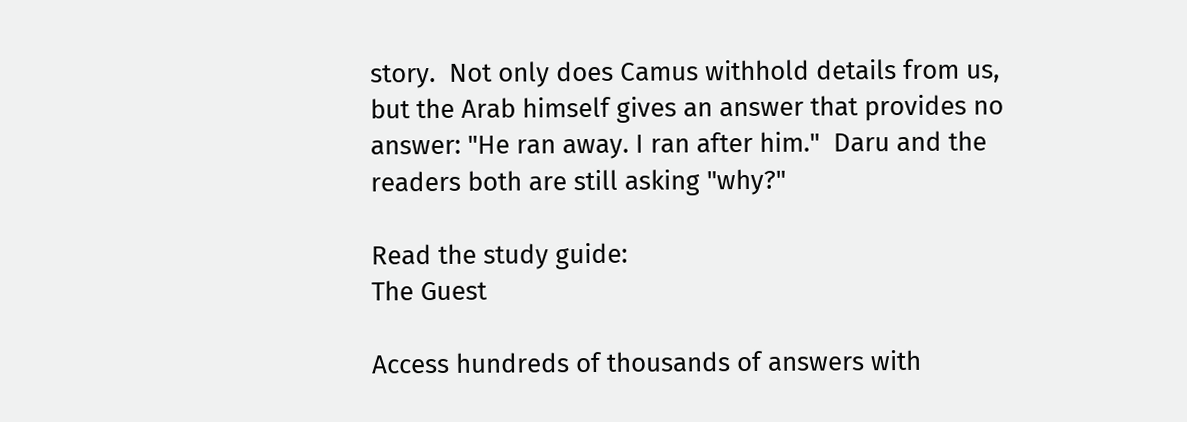story.  Not only does Camus withhold details from us, but the Arab himself gives an answer that provides no answer: "He ran away. I ran after him."  Daru and the readers both are still asking "why?"

Read the study guide:
The Guest

Access hundreds of thousands of answers with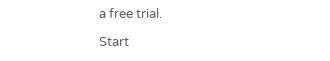a free trial.

Start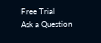Free Trial
Ask a Question